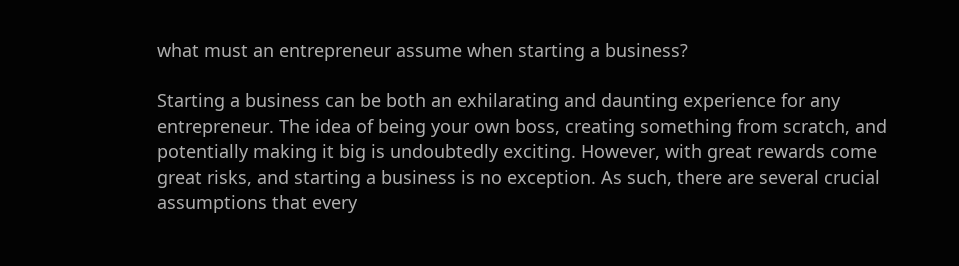what must an entrepreneur assume when starting a business?

Starting a business can be both an exhilarating and daunting experience for any entrepreneur. The idea of being your own boss, creating something from scratch, and potentially making it big is undoubtedly exciting. However, with great rewards come great risks, and starting a business is no exception. As such, there are several crucial assumptions that every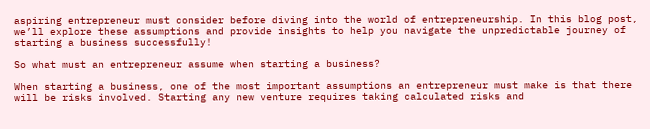aspiring entrepreneur must consider before diving into the world of entrepreneurship. In this blog post, we’ll explore these assumptions and provide insights to help you navigate the unpredictable journey of starting a business successfully!

So what must an entrepreneur assume when starting a business?

When starting a business, one of the most important assumptions an entrepreneur must make is that there will be risks involved. Starting any new venture requires taking calculated risks and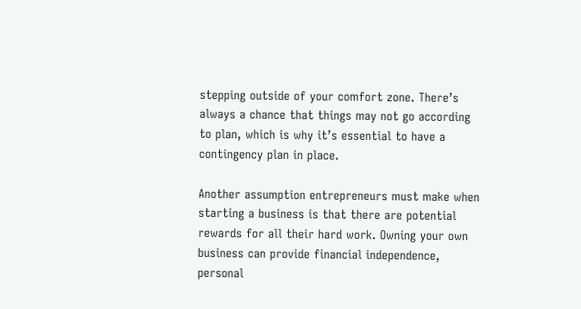stepping outside of your comfort zone. There’s always a chance that things may not go according to plan, which is why it’s essential to have a contingency plan in place.

Another assumption entrepreneurs must make when starting a business is that there are potential rewards for all their hard work. Owning your own business can provide financial independence, personal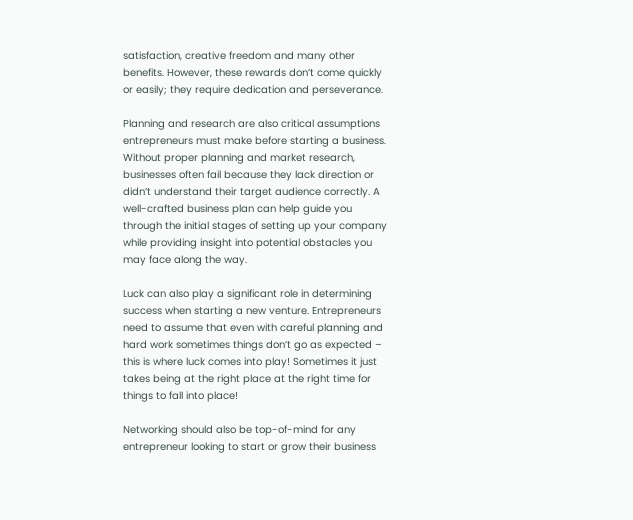satisfaction, creative freedom and many other benefits. However, these rewards don’t come quickly or easily; they require dedication and perseverance.

Planning and research are also critical assumptions entrepreneurs must make before starting a business. Without proper planning and market research, businesses often fail because they lack direction or didn’t understand their target audience correctly. A well-crafted business plan can help guide you through the initial stages of setting up your company while providing insight into potential obstacles you may face along the way.

Luck can also play a significant role in determining success when starting a new venture. Entrepreneurs need to assume that even with careful planning and hard work sometimes things don’t go as expected – this is where luck comes into play! Sometimes it just takes being at the right place at the right time for things to fall into place!

Networking should also be top-of-mind for any entrepreneur looking to start or grow their business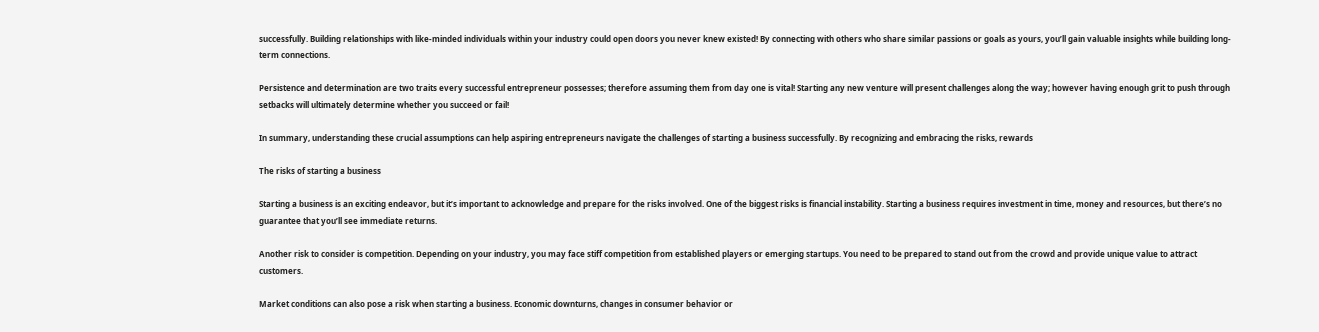successfully. Building relationships with like-minded individuals within your industry could open doors you never knew existed! By connecting with others who share similar passions or goals as yours, you’ll gain valuable insights while building long-term connections.

Persistence and determination are two traits every successful entrepreneur possesses; therefore assuming them from day one is vital! Starting any new venture will present challenges along the way; however having enough grit to push through setbacks will ultimately determine whether you succeed or fail!

In summary, understanding these crucial assumptions can help aspiring entrepreneurs navigate the challenges of starting a business successfully. By recognizing and embracing the risks, rewards

The risks of starting a business

Starting a business is an exciting endeavor, but it’s important to acknowledge and prepare for the risks involved. One of the biggest risks is financial instability. Starting a business requires investment in time, money and resources, but there’s no guarantee that you’ll see immediate returns.

Another risk to consider is competition. Depending on your industry, you may face stiff competition from established players or emerging startups. You need to be prepared to stand out from the crowd and provide unique value to attract customers.

Market conditions can also pose a risk when starting a business. Economic downturns, changes in consumer behavior or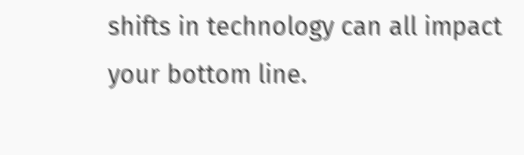shifts in technology can all impact your bottom line.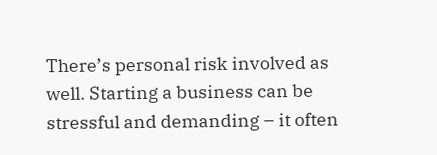There’s personal risk involved as well. Starting a business can be stressful and demanding – it often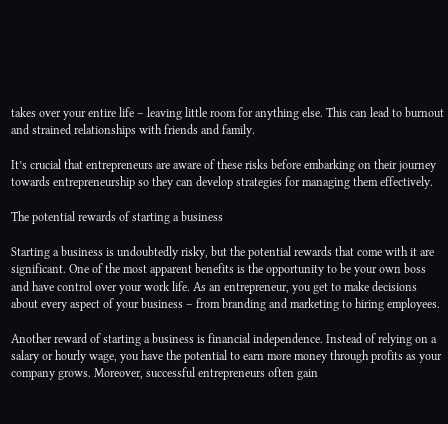takes over your entire life – leaving little room for anything else. This can lead to burnout and strained relationships with friends and family.

It’s crucial that entrepreneurs are aware of these risks before embarking on their journey towards entrepreneurship so they can develop strategies for managing them effectively.

The potential rewards of starting a business

Starting a business is undoubtedly risky, but the potential rewards that come with it are significant. One of the most apparent benefits is the opportunity to be your own boss and have control over your work life. As an entrepreneur, you get to make decisions about every aspect of your business – from branding and marketing to hiring employees.

Another reward of starting a business is financial independence. Instead of relying on a salary or hourly wage, you have the potential to earn more money through profits as your company grows. Moreover, successful entrepreneurs often gain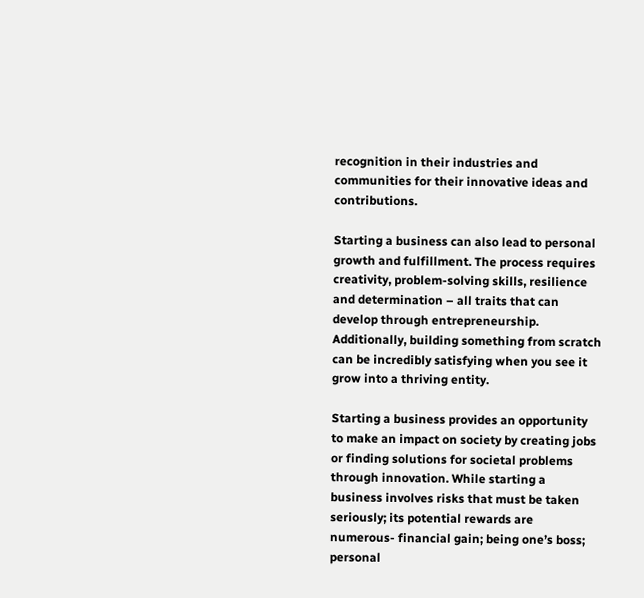recognition in their industries and communities for their innovative ideas and contributions.

Starting a business can also lead to personal growth and fulfillment. The process requires creativity, problem-solving skills, resilience and determination – all traits that can develop through entrepreneurship. Additionally, building something from scratch can be incredibly satisfying when you see it grow into a thriving entity.

Starting a business provides an opportunity to make an impact on society by creating jobs or finding solutions for societal problems through innovation. While starting a business involves risks that must be taken seriously; its potential rewards are numerous- financial gain; being one’s boss; personal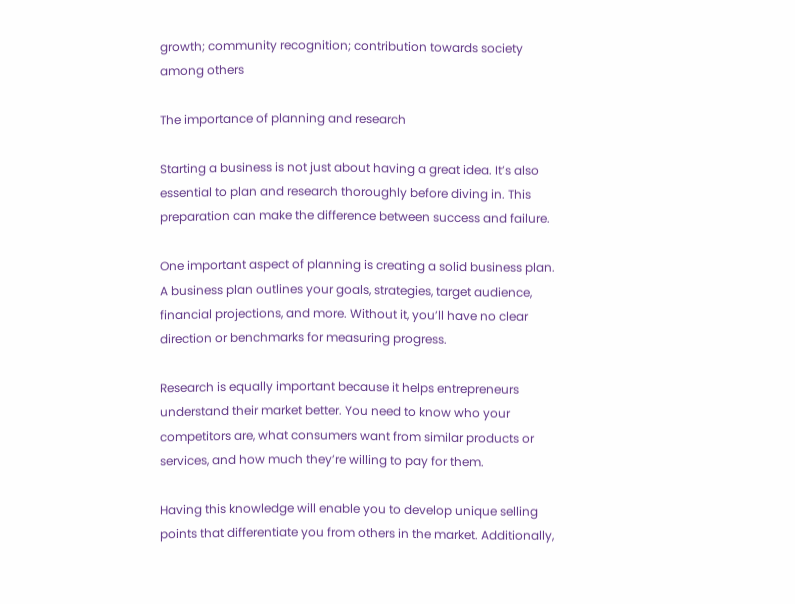growth; community recognition; contribution towards society among others

The importance of planning and research

Starting a business is not just about having a great idea. It’s also essential to plan and research thoroughly before diving in. This preparation can make the difference between success and failure.

One important aspect of planning is creating a solid business plan. A business plan outlines your goals, strategies, target audience, financial projections, and more. Without it, you’ll have no clear direction or benchmarks for measuring progress.

Research is equally important because it helps entrepreneurs understand their market better. You need to know who your competitors are, what consumers want from similar products or services, and how much they’re willing to pay for them.

Having this knowledge will enable you to develop unique selling points that differentiate you from others in the market. Additionally,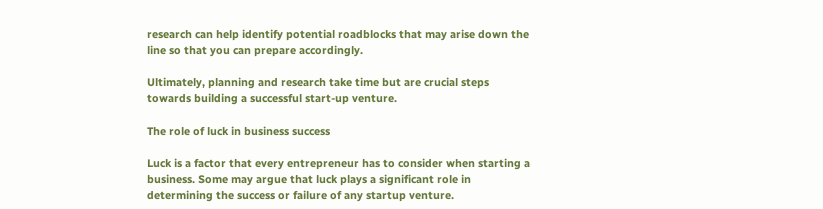research can help identify potential roadblocks that may arise down the line so that you can prepare accordingly.

Ultimately, planning and research take time but are crucial steps towards building a successful start-up venture.

The role of luck in business success

Luck is a factor that every entrepreneur has to consider when starting a business. Some may argue that luck plays a significant role in determining the success or failure of any startup venture.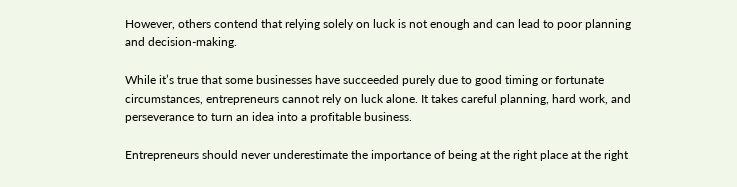However, others contend that relying solely on luck is not enough and can lead to poor planning and decision-making.

While it’s true that some businesses have succeeded purely due to good timing or fortunate circumstances, entrepreneurs cannot rely on luck alone. It takes careful planning, hard work, and perseverance to turn an idea into a profitable business.

Entrepreneurs should never underestimate the importance of being at the right place at the right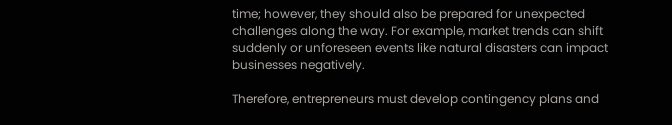time; however, they should also be prepared for unexpected challenges along the way. For example, market trends can shift suddenly or unforeseen events like natural disasters can impact businesses negatively.

Therefore, entrepreneurs must develop contingency plans and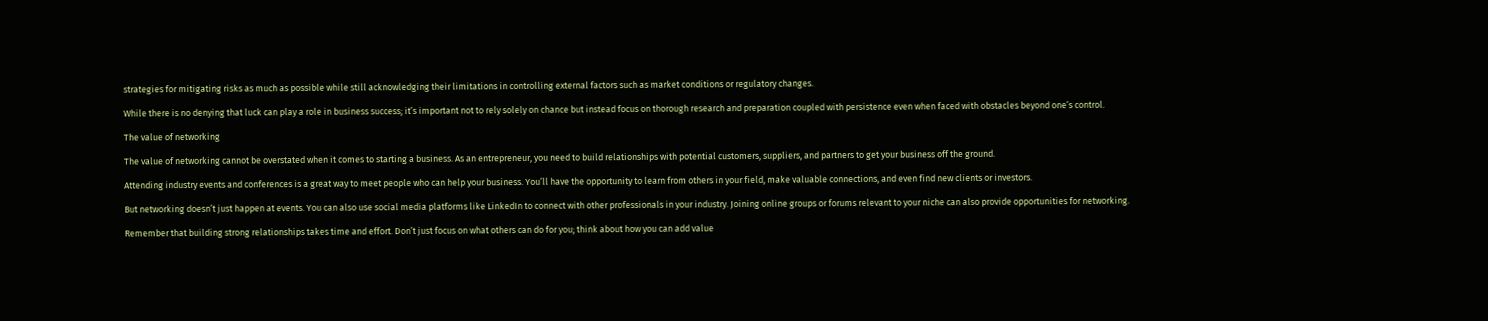strategies for mitigating risks as much as possible while still acknowledging their limitations in controlling external factors such as market conditions or regulatory changes.

While there is no denying that luck can play a role in business success; it’s important not to rely solely on chance but instead focus on thorough research and preparation coupled with persistence even when faced with obstacles beyond one’s control.

The value of networking

The value of networking cannot be overstated when it comes to starting a business. As an entrepreneur, you need to build relationships with potential customers, suppliers, and partners to get your business off the ground.

Attending industry events and conferences is a great way to meet people who can help your business. You’ll have the opportunity to learn from others in your field, make valuable connections, and even find new clients or investors.

But networking doesn’t just happen at events. You can also use social media platforms like LinkedIn to connect with other professionals in your industry. Joining online groups or forums relevant to your niche can also provide opportunities for networking.

Remember that building strong relationships takes time and effort. Don’t just focus on what others can do for you; think about how you can add value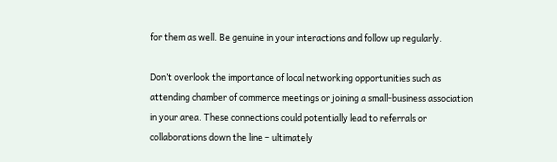for them as well. Be genuine in your interactions and follow up regularly.

Don’t overlook the importance of local networking opportunities such as attending chamber of commerce meetings or joining a small-business association in your area. These connections could potentially lead to referrals or collaborations down the line – ultimately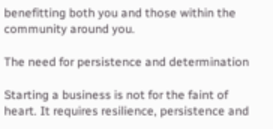benefitting both you and those within the community around you.

The need for persistence and determination

Starting a business is not for the faint of heart. It requires resilience, persistence and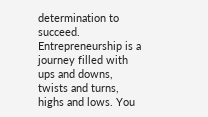determination to succeed. Entrepreneurship is a journey filled with ups and downs, twists and turns, highs and lows. You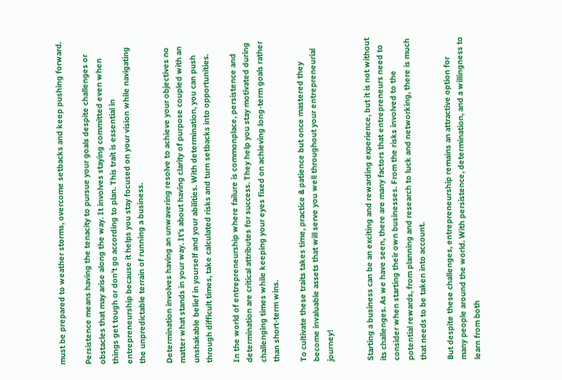must be prepared to weather storms, overcome setbacks and keep pushing forward.

Persistence means having the tenacity to pursue your goals despite challenges or obstacles that may arise along the way. It involves staying committed even when things get tough or don’t go according to plan. This trait is essential in entrepreneurship because it helps you stay focused on your vision while navigating the unpredictable terrain of running a business.

Determination involves having an unwavering resolve to achieve your objectives no matter what stands in your way. It’s about having clarity of purpose coupled with an unshakable belief in yourself and your abilities. With determination, you can push through difficult times, take calculated risks and turn setbacks into opportunities.

In the world of entrepreneurship where failure is commonplace, persistence and determination are critical attributes for success. They help you stay motivated during challenging times while keeping your eyes fixed on achieving long-term goals rather than short-term wins.

To cultivate these traits takes time, practice & patience but once mastered they become invaluable assets that will serve you well throughout your entrepreneurial journey!


Starting a business can be an exciting and rewarding experience, but it is not without its challenges. As we have seen, there are many factors that entrepreneurs need to consider when starting their own businesses. From the risks involved to the potential rewards, from planning and research to luck and networking, there is much that needs to be taken into account.

But despite these challenges, entrepreneurship remains an attractive option for many people around the world. With persistence, determination, and a willingness to learn from both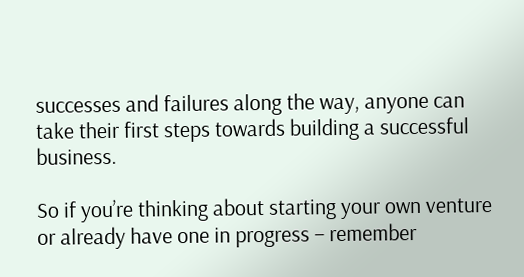successes and failures along the way, anyone can take their first steps towards building a successful business.

So if you’re thinking about starting your own venture or already have one in progress – remember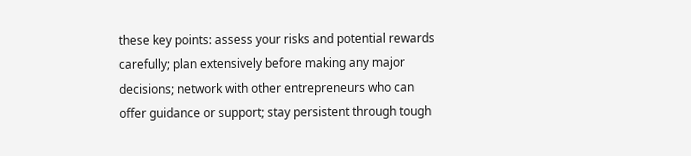these key points: assess your risks and potential rewards carefully; plan extensively before making any major decisions; network with other entrepreneurs who can offer guidance or support; stay persistent through tough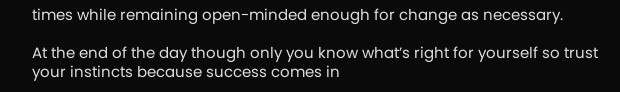times while remaining open-minded enough for change as necessary.

At the end of the day though only you know what’s right for yourself so trust your instincts because success comes in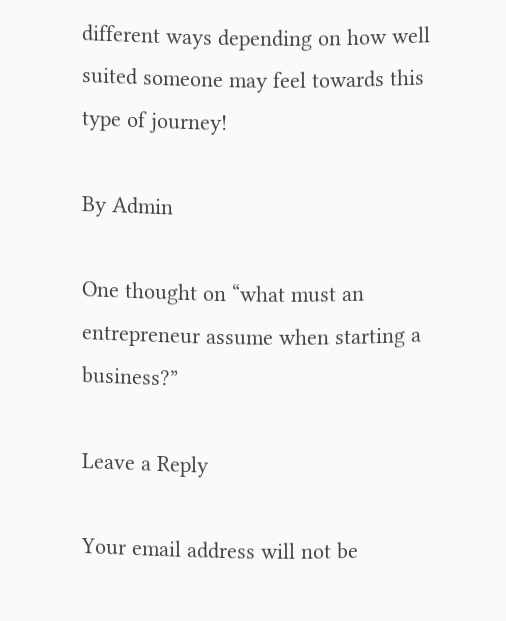different ways depending on how well suited someone may feel towards this type of journey!

By Admin

One thought on “what must an entrepreneur assume when starting a business?”

Leave a Reply

Your email address will not be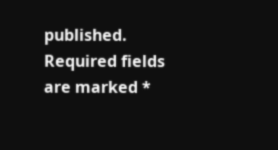published. Required fields are marked *